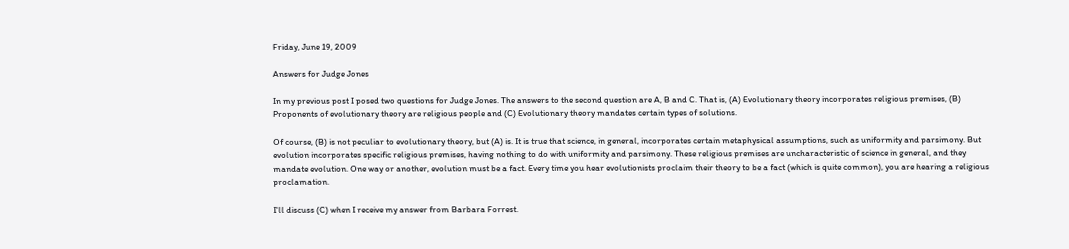Friday, June 19, 2009

Answers for Judge Jones

In my previous post I posed two questions for Judge Jones. The answers to the second question are A, B and C. That is, (A) Evolutionary theory incorporates religious premises, (B) Proponents of evolutionary theory are religious people and (C) Evolutionary theory mandates certain types of solutions.

Of course, (B) is not peculiar to evolutionary theory, but (A) is. It is true that science, in general, incorporates certain metaphysical assumptions, such as uniformity and parsimony. But evolution incorporates specific religious premises, having nothing to do with uniformity and parsimony. These religious premises are uncharacteristic of science in general, and they mandate evolution. One way or another, evolution must be a fact. Every time you hear evolutionists proclaim their theory to be a fact (which is quite common), you are hearing a religious proclamation.

I'll discuss (C) when I receive my answer from Barbara Forrest.